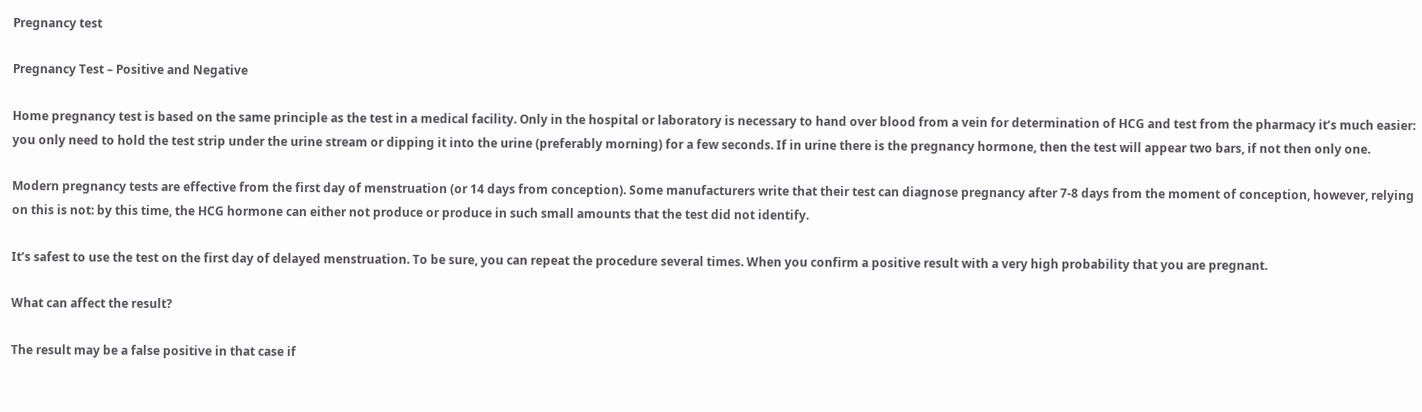Pregnancy test

Pregnancy Test – Positive and Negative

Home pregnancy test is based on the same principle as the test in a medical facility. Only in the hospital or laboratory is necessary to hand over blood from a vein for determination of HCG and test from the pharmacy it’s much easier: you only need to hold the test strip under the urine stream or dipping it into the urine (preferably morning) for a few seconds. If in urine there is the pregnancy hormone, then the test will appear two bars, if not then only one.

Modern pregnancy tests are effective from the first day of menstruation (or 14 days from conception). Some manufacturers write that their test can diagnose pregnancy after 7-8 days from the moment of conception, however, relying on this is not: by this time, the HCG hormone can either not produce or produce in such small amounts that the test did not identify.

It’s safest to use the test on the first day of delayed menstruation. To be sure, you can repeat the procedure several times. When you confirm a positive result with a very high probability that you are pregnant.

What can affect the result?

The result may be a false positive in that case if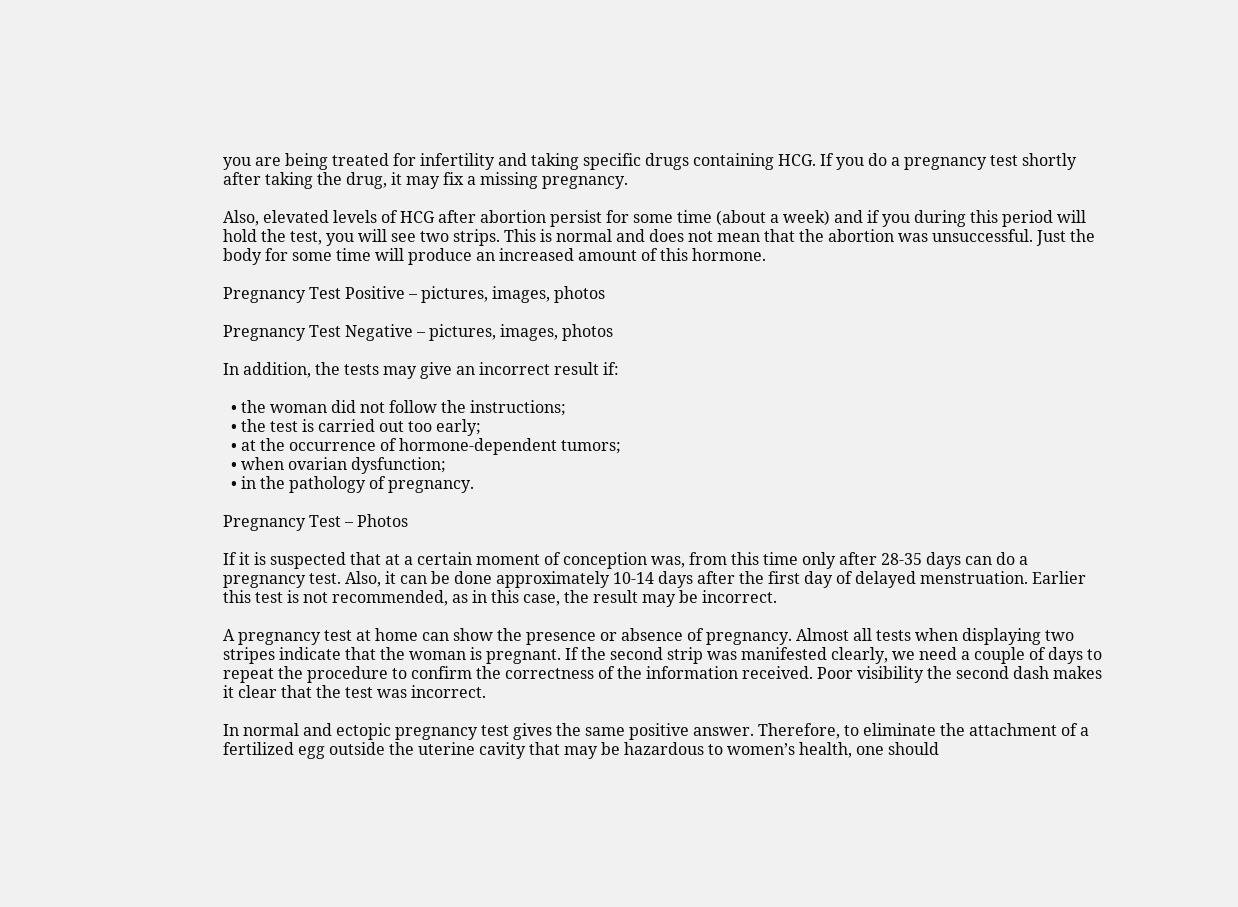you are being treated for infertility and taking specific drugs containing HCG. If you do a pregnancy test shortly after taking the drug, it may fix a missing pregnancy.

Also, elevated levels of HCG after abortion persist for some time (about a week) and if you during this period will hold the test, you will see two strips. This is normal and does not mean that the abortion was unsuccessful. Just the body for some time will produce an increased amount of this hormone.

Pregnancy Test Positive – pictures, images, photos

Pregnancy Test Negative – pictures, images, photos

In addition, the tests may give an incorrect result if:

  • the woman did not follow the instructions;
  • the test is carried out too early;
  • at the occurrence of hormone-dependent tumors;
  • when ovarian dysfunction;
  • in the pathology of pregnancy.

Pregnancy Test – Photos

If it is suspected that at a certain moment of conception was, from this time only after 28-35 days can do a pregnancy test. Also, it can be done approximately 10-14 days after the first day of delayed menstruation. Earlier this test is not recommended, as in this case, the result may be incorrect.

A pregnancy test at home can show the presence or absence of pregnancy. Almost all tests when displaying two stripes indicate that the woman is pregnant. If the second strip was manifested clearly, we need a couple of days to repeat the procedure to confirm the correctness of the information received. Poor visibility the second dash makes it clear that the test was incorrect.

In normal and ectopic pregnancy test gives the same positive answer. Therefore, to eliminate the attachment of a fertilized egg outside the uterine cavity that may be hazardous to women’s health, one should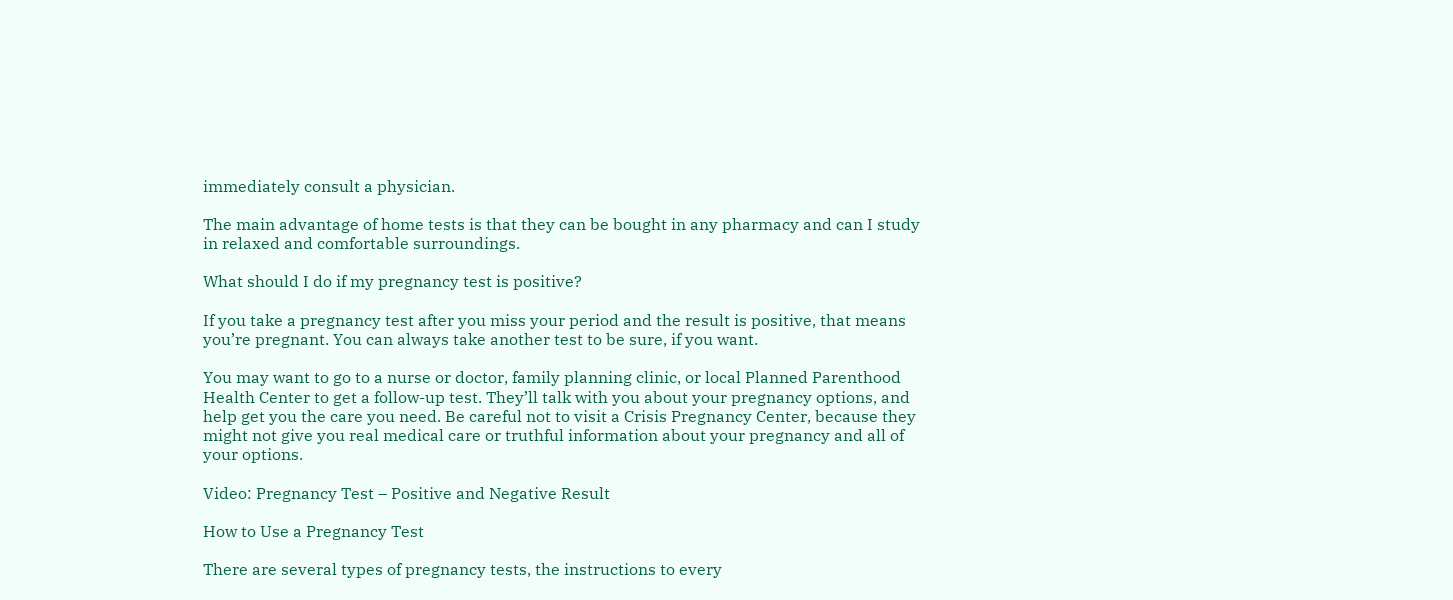immediately consult a physician.

The main advantage of home tests is that they can be bought in any pharmacy and can I study in relaxed and comfortable surroundings.

What should I do if my pregnancy test is positive?

If you take a pregnancy test after you miss your period and the result is positive, that means you’re pregnant. You can always take another test to be sure, if you want.

You may want to go to a nurse or doctor, family planning clinic, or local Planned Parenthood Health Center to get a follow-up test. They’ll talk with you about your pregnancy options, and help get you the care you need. Be careful not to visit a Crisis Pregnancy Center, because they might not give you real medical care or truthful information about your pregnancy and all of your options.

Video: Pregnancy Test – Positive and Negative Result

How to Use a Pregnancy Test

There are several types of pregnancy tests, the instructions to every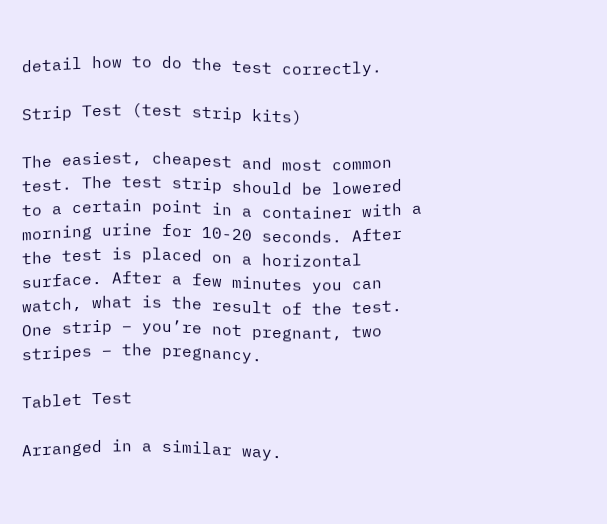detail how to do the test correctly.

Strip Test (test strip kits)

The easiest, cheapest and most common test. The test strip should be lowered to a certain point in a container with a morning urine for 10-20 seconds. After the test is placed on a horizontal surface. After a few minutes you can watch, what is the result of the test. One strip – you’re not pregnant, two stripes – the pregnancy.

Tablet Test

Arranged in a similar way.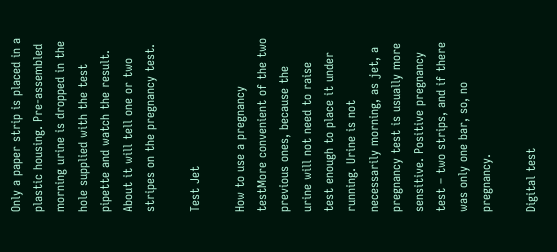Only a paper strip is placed in a plastic housing. Pre-assembled morning urine is dropped in the hole supplied with the test pipette and watch the result. About it will tell one or two stripes on the pregnancy test.

Test Jet

How to use a pregnancy testMore convenient of the two previous ones, because the urine will not need to raise test enough to place it under running. Urine is not necessarily morning, as jet, a pregnancy test is usually more sensitive. Positive pregnancy test – two strips, and if there was only one bar, so, no pregnancy.

Digital test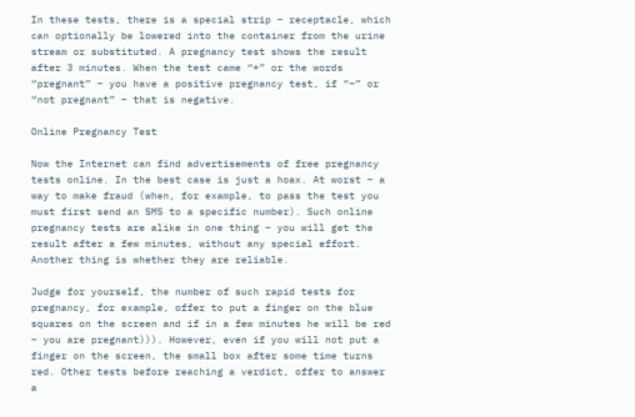In these tests, there is a special strip – receptacle, which can optionally be lowered into the container from the urine stream or substituted. A pregnancy test shows the result after 3 minutes. When the test came “+” or the words “pregnant” – you have a positive pregnancy test, if “–” or “not pregnant” – that is negative.

Online Pregnancy Test

Now the Internet can find advertisements of free pregnancy tests online. In the best case is just a hoax. At worst – a way to make fraud (when, for example, to pass the test you must first send an SMS to a specific number). Such online pregnancy tests are alike in one thing – you will get the result after a few minutes, without any special effort. Another thing is whether they are reliable.

Judge for yourself, the number of such rapid tests for pregnancy, for example, offer to put a finger on the blue squares on the screen and if in a few minutes he will be red – you are pregnant))). However, even if you will not put a finger on the screen, the small box after some time turns red. Other tests before reaching a verdict, offer to answer a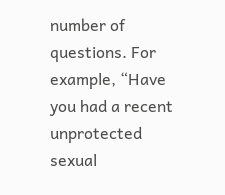number of questions. For example, “Have you had a recent unprotected sexual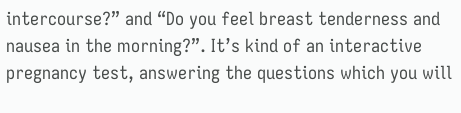intercourse?” and “Do you feel breast tenderness and nausea in the morning?”. It’s kind of an interactive pregnancy test, answering the questions which you will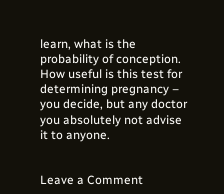learn, what is the probability of conception. How useful is this test for determining pregnancy – you decide, but any doctor you absolutely not advise it to anyone.


Leave a Comment